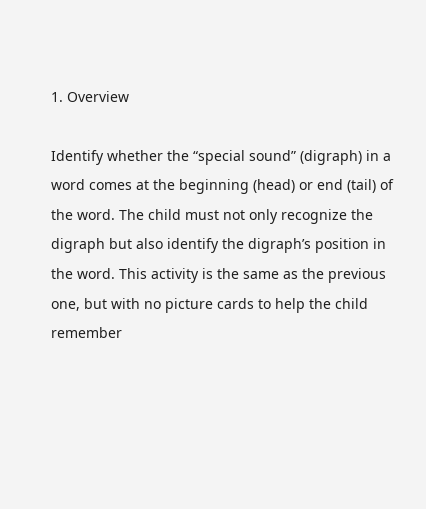1. Overview

Identify whether the “special sound” (digraph) in a word comes at the beginning (head) or end (tail) of the word. The child must not only recognize the digraph but also identify the digraph’s position in the word. This activity is the same as the previous one, but with no picture cards to help the child remember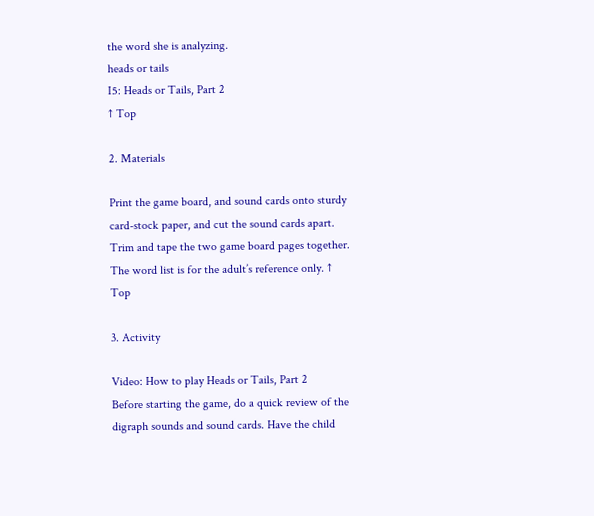the word she is analyzing.
heads or tails
I5: Heads or Tails, Part 2
↑ Top

2. Materials

Print the game board, and sound cards onto sturdy card-stock paper, and cut the sound cards apart. Trim and tape the two game board pages together. The word list is for the adult’s reference only. ↑ Top

3. Activity

Video: How to play Heads or Tails, Part 2
Before starting the game, do a quick review of the digraph sounds and sound cards. Have the child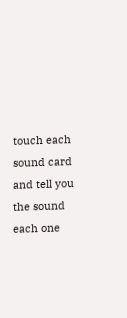touch each sound card and tell you the sound each one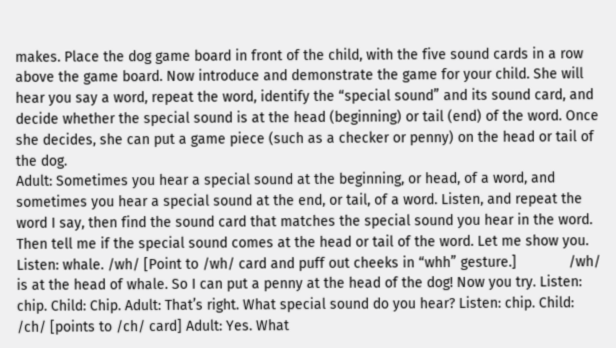makes. Place the dog game board in front of the child, with the five sound cards in a row above the game board. Now introduce and demonstrate the game for your child. She will hear you say a word, repeat the word, identify the “special sound” and its sound card, and decide whether the special sound is at the head (beginning) or tail (end) of the word. Once she decides, she can put a game piece (such as a checker or penny) on the head or tail of the dog.
Adult: Sometimes you hear a special sound at the beginning, or head, of a word, and sometimes you hear a special sound at the end, or tail, of a word. Listen, and repeat the word I say, then find the sound card that matches the special sound you hear in the word. Then tell me if the special sound comes at the head or tail of the word. Let me show you. Listen: whale. /wh/ [Point to /wh/ card and puff out cheeks in “whh” gesture.]             /wh/ is at the head of whale. So I can put a penny at the head of the dog! Now you try. Listen: chip. Child: Chip. Adult: That’s right. What special sound do you hear? Listen: chip. Child: /ch/ [points to /ch/ card] Adult: Yes. What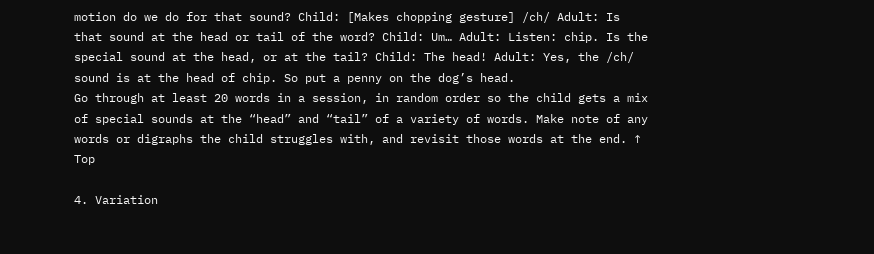motion do we do for that sound? Child: [Makes chopping gesture] /ch/ Adult: Is that sound at the head or tail of the word? Child: Um… Adult: Listen: chip. Is the special sound at the head, or at the tail? Child: The head! Adult: Yes, the /ch/ sound is at the head of chip. So put a penny on the dog’s head.
Go through at least 20 words in a session, in random order so the child gets a mix of special sounds at the “head” and “tail” of a variety of words. Make note of any words or digraphs the child struggles with, and revisit those words at the end. ↑ Top

4. Variation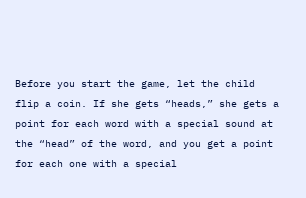Before you start the game, let the child flip a coin. If she gets “heads,” she gets a point for each word with a special sound at the “head” of the word, and you get a point for each one with a special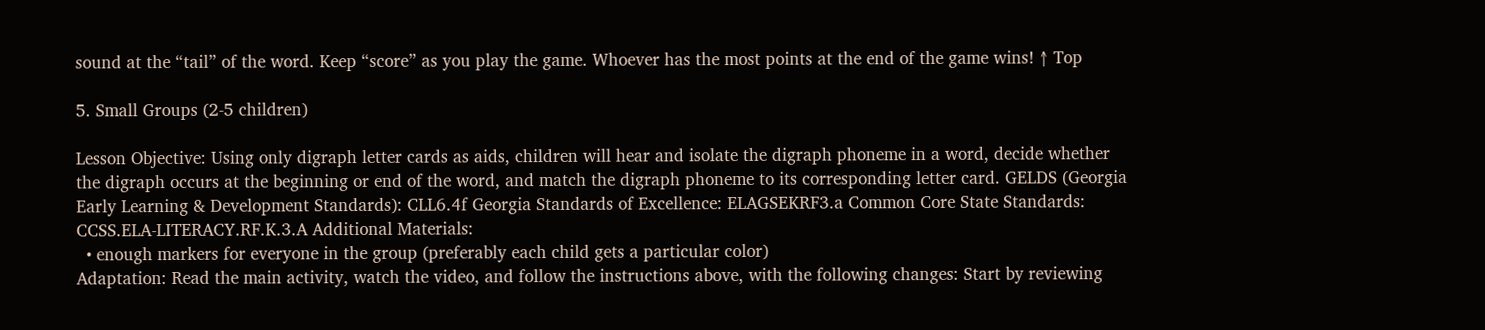sound at the “tail” of the word. Keep “score” as you play the game. Whoever has the most points at the end of the game wins! ↑ Top

5. Small Groups (2-5 children)

Lesson Objective: Using only digraph letter cards as aids, children will hear and isolate the digraph phoneme in a word, decide whether the digraph occurs at the beginning or end of the word, and match the digraph phoneme to its corresponding letter card. GELDS (Georgia Early Learning & Development Standards): CLL6.4f Georgia Standards of Excellence: ELAGSEKRF3.a Common Core State Standards: CCSS.ELA-LITERACY.RF.K.3.A Additional Materials:
  • enough markers for everyone in the group (preferably each child gets a particular color)
Adaptation: Read the main activity, watch the video, and follow the instructions above, with the following changes: Start by reviewing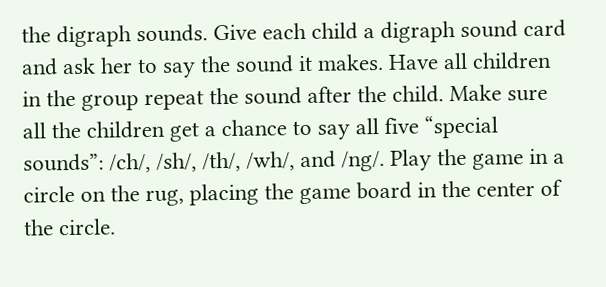the digraph sounds. Give each child a digraph sound card and ask her to say the sound it makes. Have all children in the group repeat the sound after the child. Make sure all the children get a chance to say all five “special sounds”: /ch/, /sh/, /th/, /wh/, and /ng/. Play the game in a circle on the rug, placing the game board in the center of the circle.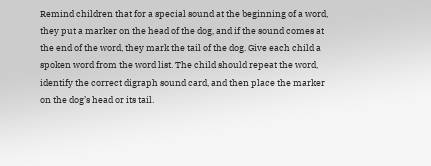Remind children that for a special sound at the beginning of a word, they put a marker on the head of the dog, and if the sound comes at the end of the word, they mark the tail of the dog. Give each child a spoken word from the word list. The child should repeat the word, identify the correct digraph sound card, and then place the marker on the dog’s head or its tail.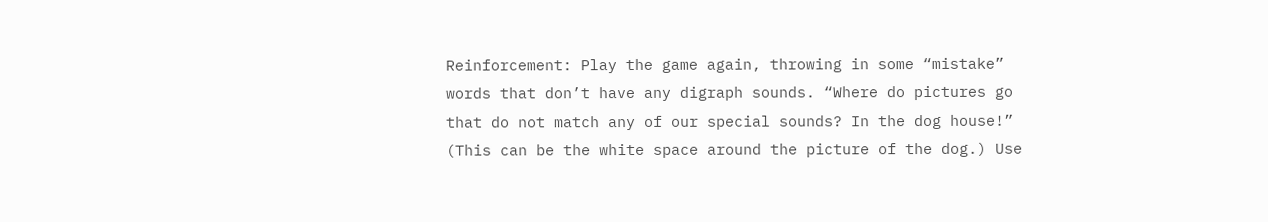Reinforcement: Play the game again, throwing in some “mistake” words that don’t have any digraph sounds. “Where do pictures go that do not match any of our special sounds? In the dog house!” (This can be the white space around the picture of the dog.) Use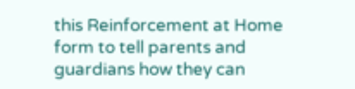this Reinforcement at Home form to tell parents and guardians how they can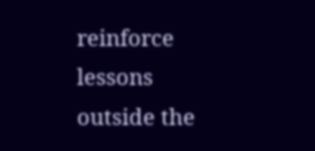reinforce lessons outside the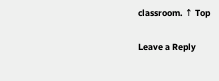classroom. ↑ Top

Leave a Reply